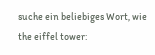suche ein beliebiges Wort, wie the eiffel tower: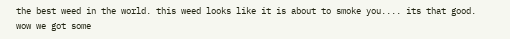the best weed in the world. this weed looks like it is about to smoke you.... its that good.
wow we got some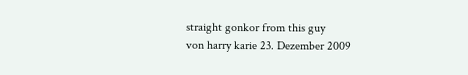straight gonkor from this guy
von harry karie 23. Dezember 2009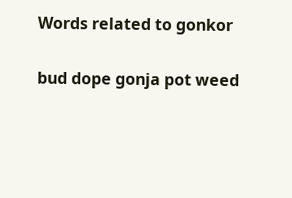Words related to gonkor

bud dope gonja pot weed